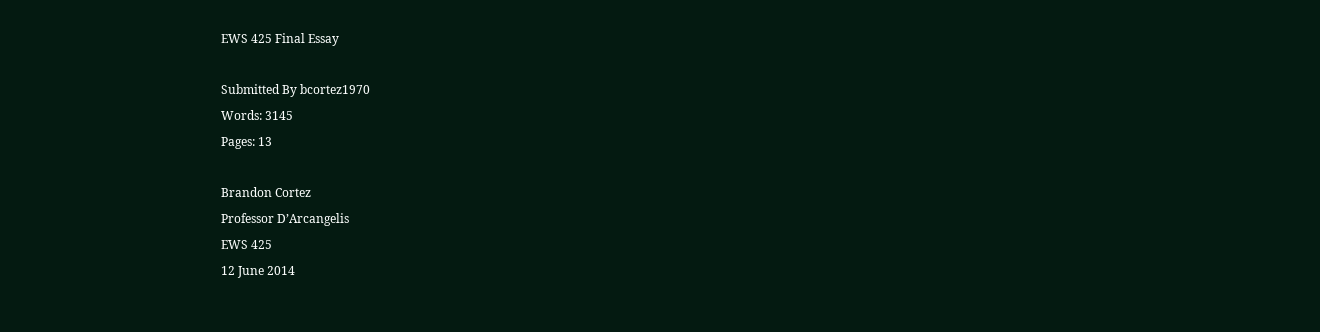EWS 425 Final Essay

Submitted By bcortez1970
Words: 3145
Pages: 13

Brandon Cortez
Professor D’Arcangelis
EWS 425
12 June 2014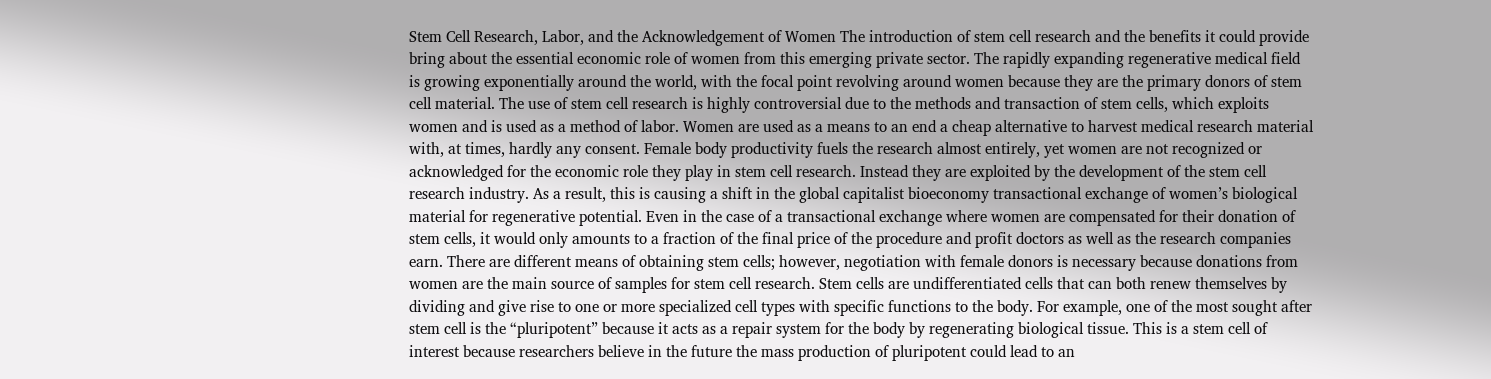Stem Cell Research, Labor, and the Acknowledgement of Women The introduction of stem cell research and the benefits it could provide bring about the essential economic role of women from this emerging private sector. The rapidly expanding regenerative medical field is growing exponentially around the world, with the focal point revolving around women because they are the primary donors of stem cell material. The use of stem cell research is highly controversial due to the methods and transaction of stem cells, which exploits women and is used as a method of labor. Women are used as a means to an end a cheap alternative to harvest medical research material with, at times, hardly any consent. Female body productivity fuels the research almost entirely, yet women are not recognized or acknowledged for the economic role they play in stem cell research. Instead they are exploited by the development of the stem cell research industry. As a result, this is causing a shift in the global capitalist bioeconomy transactional exchange of women’s biological material for regenerative potential. Even in the case of a transactional exchange where women are compensated for their donation of stem cells, it would only amounts to a fraction of the final price of the procedure and profit doctors as well as the research companies earn. There are different means of obtaining stem cells; however, negotiation with female donors is necessary because donations from women are the main source of samples for stem cell research. Stem cells are undifferentiated cells that can both renew themselves by dividing and give rise to one or more specialized cell types with specific functions to the body. For example, one of the most sought after stem cell is the “pluripotent” because it acts as a repair system for the body by regenerating biological tissue. This is a stem cell of interest because researchers believe in the future the mass production of pluripotent could lead to an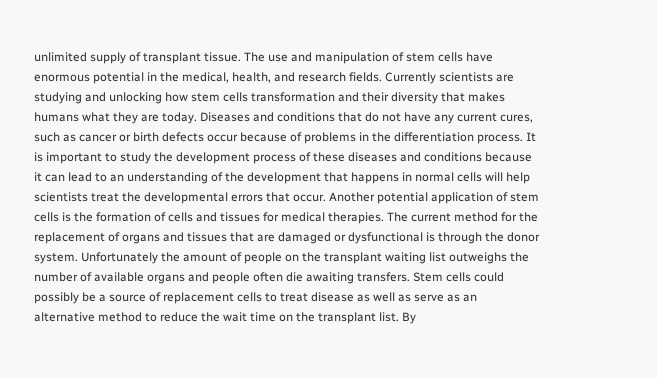unlimited supply of transplant tissue. The use and manipulation of stem cells have enormous potential in the medical, health, and research fields. Currently scientists are studying and unlocking how stem cells transformation and their diversity that makes humans what they are today. Diseases and conditions that do not have any current cures, such as cancer or birth defects occur because of problems in the differentiation process. It is important to study the development process of these diseases and conditions because it can lead to an understanding of the development that happens in normal cells will help scientists treat the developmental errors that occur. Another potential application of stem cells is the formation of cells and tissues for medical therapies. The current method for the replacement of organs and tissues that are damaged or dysfunctional is through the donor system. Unfortunately the amount of people on the transplant waiting list outweighs the number of available organs and people often die awaiting transfers. Stem cells could possibly be a source of replacement cells to treat disease as well as serve as an alternative method to reduce the wait time on the transplant list. By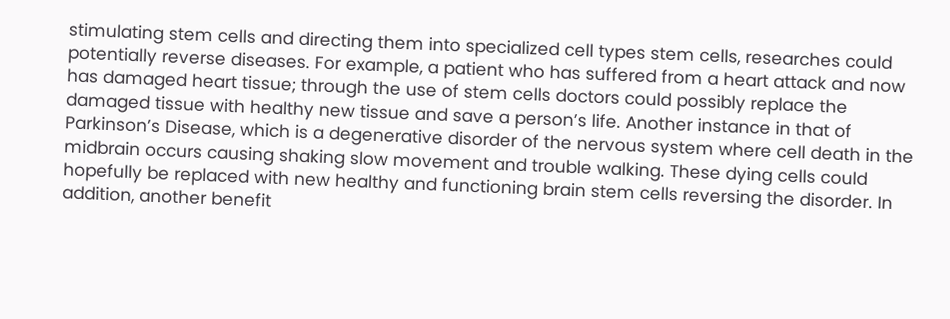stimulating stem cells and directing them into specialized cell types stem cells, researches could potentially reverse diseases. For example, a patient who has suffered from a heart attack and now has damaged heart tissue; through the use of stem cells doctors could possibly replace the damaged tissue with healthy new tissue and save a person’s life. Another instance in that of Parkinson’s Disease, which is a degenerative disorder of the nervous system where cell death in the midbrain occurs causing shaking slow movement and trouble walking. These dying cells could hopefully be replaced with new healthy and functioning brain stem cells reversing the disorder. In addition, another benefit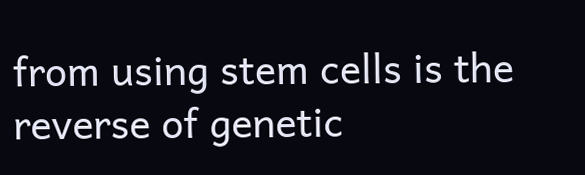from using stem cells is the reverse of genetic